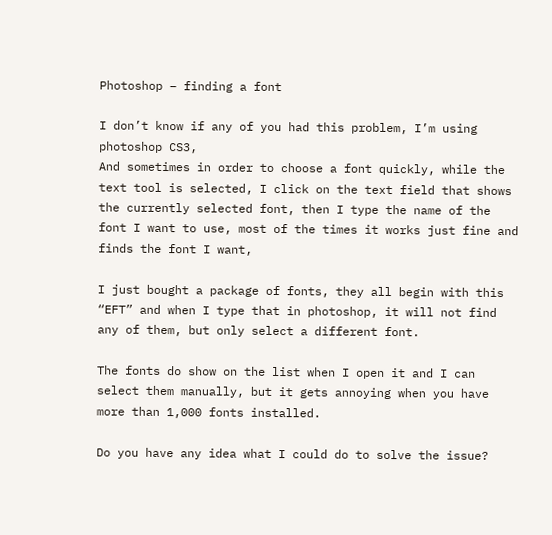Photoshop – finding a font

I don’t know if any of you had this problem, I’m using photoshop CS3,
And sometimes in order to choose a font quickly, while the text tool is selected, I click on the text field that shows the currently selected font, then I type the name of the font I want to use, most of the times it works just fine and finds the font I want,

I just bought a package of fonts, they all begin with this “EFT” and when I type that in photoshop, it will not find any of them, but only select a different font.

The fonts do show on the list when I open it and I can select them manually, but it gets annoying when you have more than 1,000 fonts installed.

Do you have any idea what I could do to solve the issue?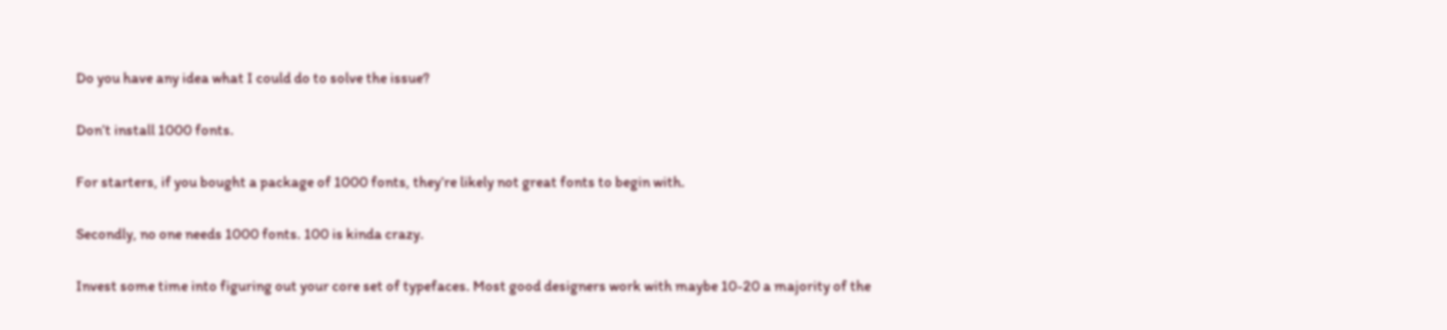Do you have any idea what I could do to solve the issue?

Don’t install 1000 fonts.

For starters, if you bought a package of 1000 fonts, they’re likely not great fonts to begin with.

Secondly, no one needs 1000 fonts. 100 is kinda crazy.

Invest some time into figuring out your core set of typefaces. Most good designers work with maybe 10-20 a majority of the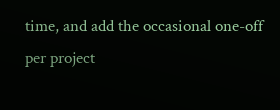time, and add the occasional one-off per project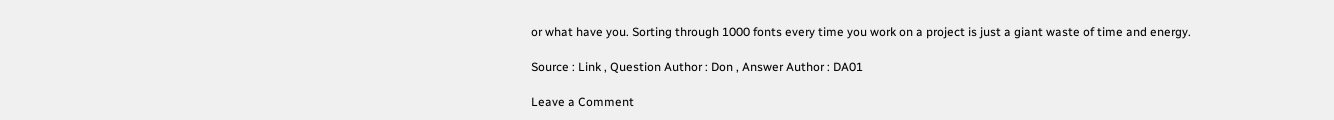or what have you. Sorting through 1000 fonts every time you work on a project is just a giant waste of time and energy.

Source : Link , Question Author : Don , Answer Author : DA01

Leave a Comment